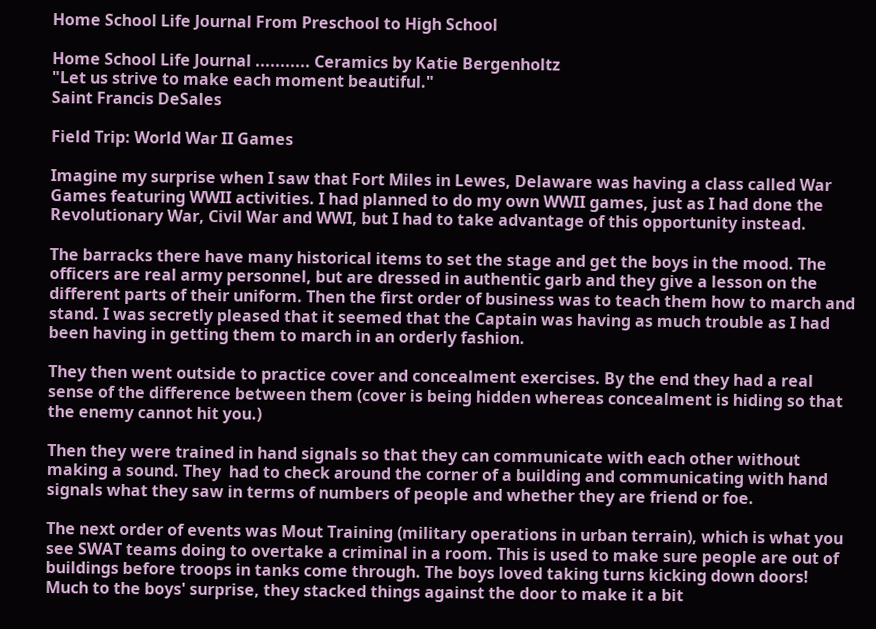Home School Life Journal From Preschool to High School

Home School Life Journal ........... Ceramics by Katie Bergenholtz
"Let us strive to make each moment beautiful."
Saint Francis DeSales

Field Trip: World War II Games

Imagine my surprise when I saw that Fort Miles in Lewes, Delaware was having a class called War Games featuring WWII activities. I had planned to do my own WWII games, just as I had done the Revolutionary War, Civil War and WWI, but I had to take advantage of this opportunity instead.

The barracks there have many historical items to set the stage and get the boys in the mood. The officers are real army personnel, but are dressed in authentic garb and they give a lesson on the different parts of their uniform. Then the first order of business was to teach them how to march and stand. I was secretly pleased that it seemed that the Captain was having as much trouble as I had been having in getting them to march in an orderly fashion.

They then went outside to practice cover and concealment exercises. By the end they had a real sense of the difference between them (cover is being hidden whereas concealment is hiding so that the enemy cannot hit you.)

Then they were trained in hand signals so that they can communicate with each other without making a sound. They  had to check around the corner of a building and communicating with hand signals what they saw in terms of numbers of people and whether they are friend or foe.

The next order of events was Mout Training (military operations in urban terrain), which is what you see SWAT teams doing to overtake a criminal in a room. This is used to make sure people are out of buildings before troops in tanks come through. The boys loved taking turns kicking down doors! Much to the boys' surprise, they stacked things against the door to make it a bit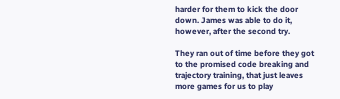harder for them to kick the door down. James was able to do it, however, after the second try.

They ran out of time before they got to the promised code breaking and trajectory training, that just leaves more games for us to play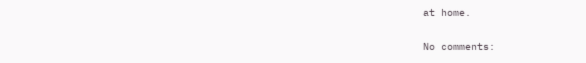at home.

No comments: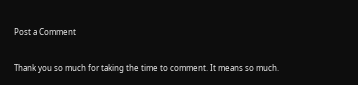Post a Comment

Thank you so much for taking the time to comment. It means so much.